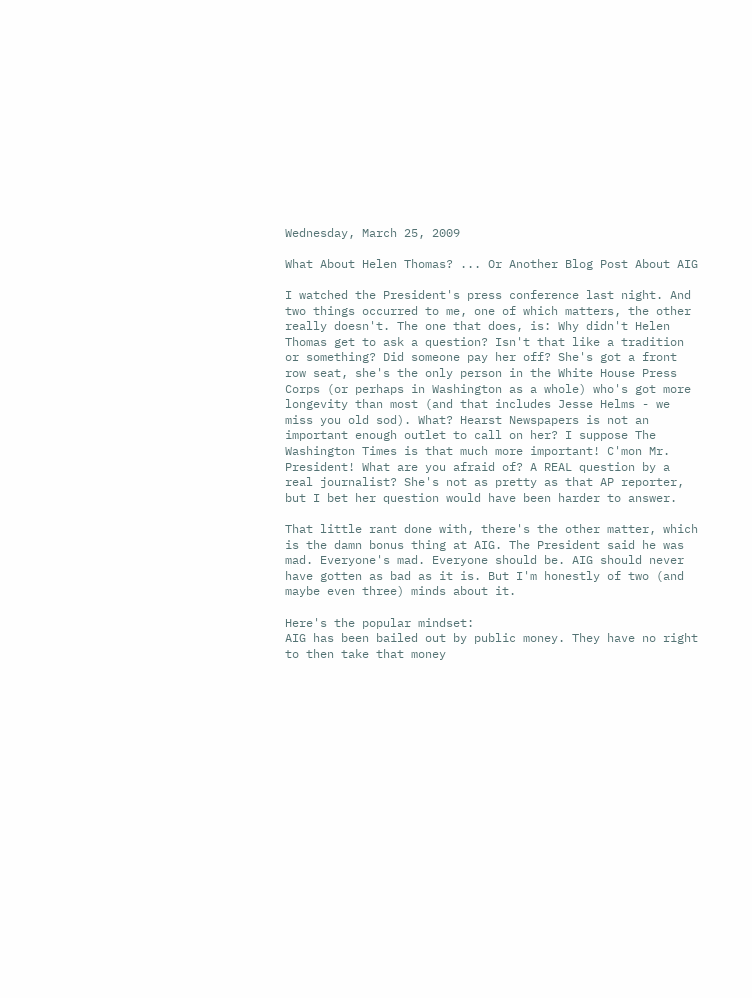Wednesday, March 25, 2009

What About Helen Thomas? ... Or Another Blog Post About AIG

I watched the President's press conference last night. And two things occurred to me, one of which matters, the other really doesn't. The one that does, is: Why didn't Helen Thomas get to ask a question? Isn't that like a tradition or something? Did someone pay her off? She's got a front row seat, she's the only person in the White House Press Corps (or perhaps in Washington as a whole) who's got more longevity than most (and that includes Jesse Helms - we miss you old sod). What? Hearst Newspapers is not an important enough outlet to call on her? I suppose The Washington Times is that much more important! C'mon Mr. President! What are you afraid of? A REAL question by a real journalist? She's not as pretty as that AP reporter, but I bet her question would have been harder to answer.

That little rant done with, there's the other matter, which is the damn bonus thing at AIG. The President said he was mad. Everyone's mad. Everyone should be. AIG should never have gotten as bad as it is. But I'm honestly of two (and maybe even three) minds about it.

Here's the popular mindset:
AIG has been bailed out by public money. They have no right to then take that money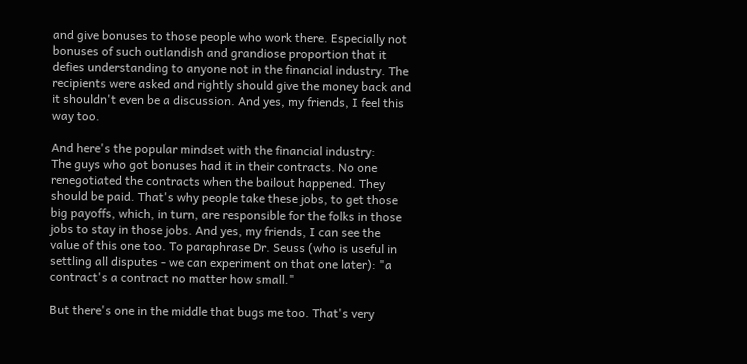and give bonuses to those people who work there. Especially not bonuses of such outlandish and grandiose proportion that it defies understanding to anyone not in the financial industry. The recipients were asked and rightly should give the money back and it shouldn't even be a discussion. And yes, my friends, I feel this way too.

And here's the popular mindset with the financial industry:
The guys who got bonuses had it in their contracts. No one renegotiated the contracts when the bailout happened. They should be paid. That's why people take these jobs, to get those big payoffs, which, in turn, are responsible for the folks in those jobs to stay in those jobs. And yes, my friends, I can see the value of this one too. To paraphrase Dr. Seuss (who is useful in settling all disputes - we can experiment on that one later): "a contract's a contract no matter how small."

But there's one in the middle that bugs me too. That's very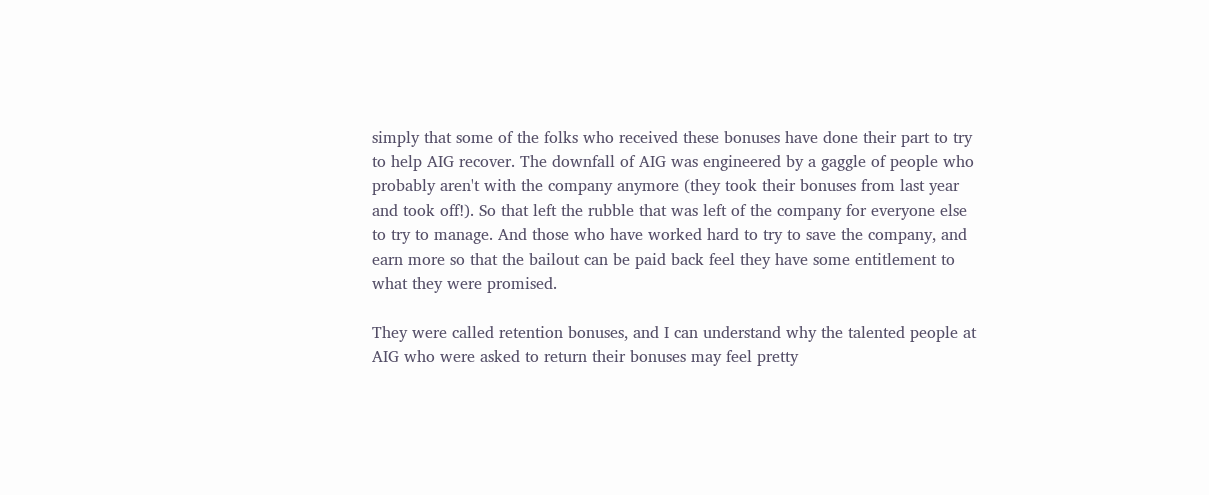simply that some of the folks who received these bonuses have done their part to try to help AIG recover. The downfall of AIG was engineered by a gaggle of people who probably aren't with the company anymore (they took their bonuses from last year and took off!). So that left the rubble that was left of the company for everyone else to try to manage. And those who have worked hard to try to save the company, and earn more so that the bailout can be paid back feel they have some entitlement to what they were promised.

They were called retention bonuses, and I can understand why the talented people at AIG who were asked to return their bonuses may feel pretty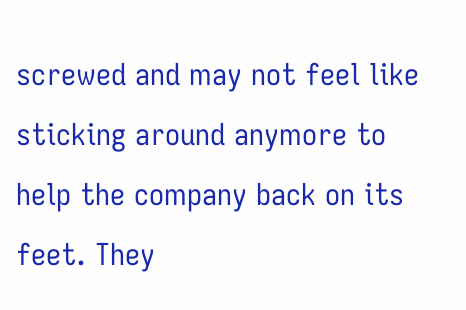screwed and may not feel like sticking around anymore to help the company back on its feet. They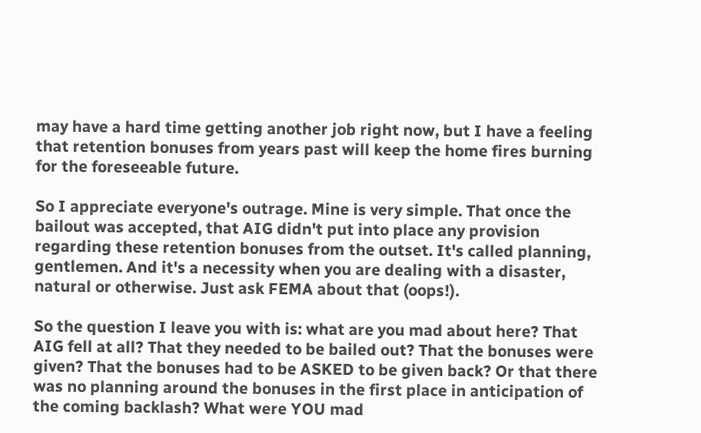may have a hard time getting another job right now, but I have a feeling that retention bonuses from years past will keep the home fires burning for the foreseeable future.

So I appreciate everyone's outrage. Mine is very simple. That once the bailout was accepted, that AIG didn't put into place any provision regarding these retention bonuses from the outset. It's called planning, gentlemen. And it's a necessity when you are dealing with a disaster, natural or otherwise. Just ask FEMA about that (oops!).

So the question I leave you with is: what are you mad about here? That AIG fell at all? That they needed to be bailed out? That the bonuses were given? That the bonuses had to be ASKED to be given back? Or that there was no planning around the bonuses in the first place in anticipation of the coming backlash? What were YOU mad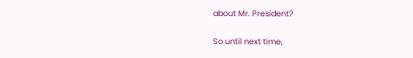about Mr. President?

So until next time,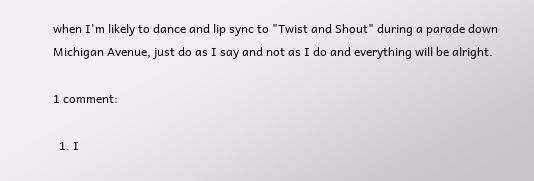when I'm likely to dance and lip sync to "Twist and Shout" during a parade down Michigan Avenue, just do as I say and not as I do and everything will be alright.

1 comment:

  1. I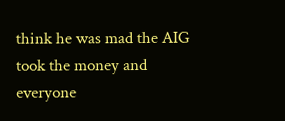think he was mad the AIG took the money and everyone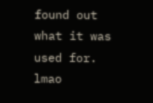found out what it was used for. lmao